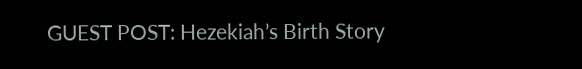GUEST POST: Hezekiah’s Birth Story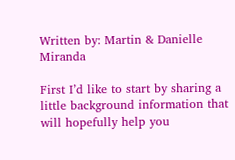Written by: Martin & Danielle Miranda

First I’d like to start by sharing a little background information that will hopefully help you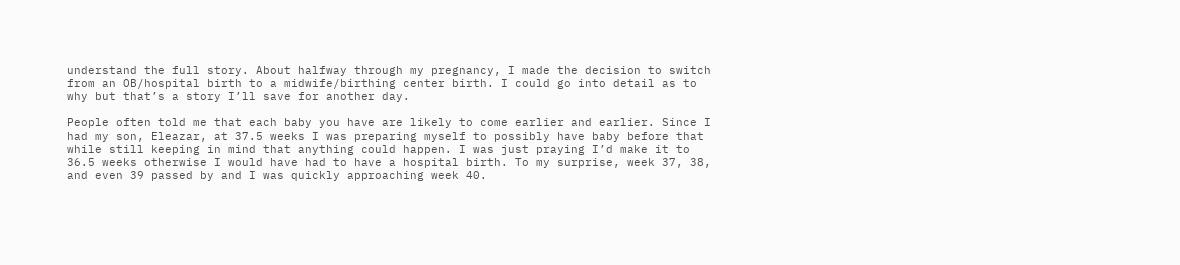understand the full story. About halfway through my pregnancy, I made the decision to switch from an OB/hospital birth to a midwife/birthing center birth. I could go into detail as to why but that’s a story I’ll save for another day.

People often told me that each baby you have are likely to come earlier and earlier. Since I had my son, Eleazar, at 37.5 weeks I was preparing myself to possibly have baby before that while still keeping in mind that anything could happen. I was just praying I’d make it to 36.5 weeks otherwise I would have had to have a hospital birth. To my surprise, week 37, 38, and even 39 passed by and I was quickly approaching week 40.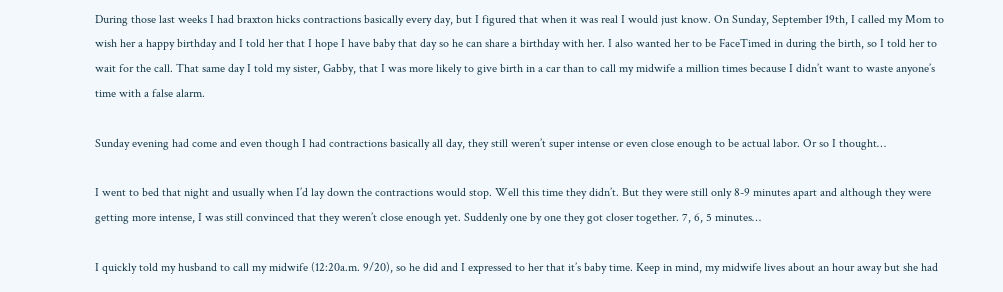During those last weeks I had braxton hicks contractions basically every day, but I figured that when it was real I would just know. On Sunday, September 19th, I called my Mom to wish her a happy birthday and I told her that I hope I have baby that day so he can share a birthday with her. I also wanted her to be FaceTimed in during the birth, so I told her to wait for the call. That same day I told my sister, Gabby, that I was more likely to give birth in a car than to call my midwife a million times because I didn’t want to waste anyone’s time with a false alarm.

Sunday evening had come and even though I had contractions basically all day, they still weren’t super intense or even close enough to be actual labor. Or so I thought…

I went to bed that night and usually when I’d lay down the contractions would stop. Well this time they didn’t. But they were still only 8-9 minutes apart and although they were getting more intense, I was still convinced that they weren’t close enough yet. Suddenly one by one they got closer together. 7, 6, 5 minutes…

I quickly told my husband to call my midwife (12:20a.m. 9/20), so he did and I expressed to her that it’s baby time. Keep in mind, my midwife lives about an hour away but she had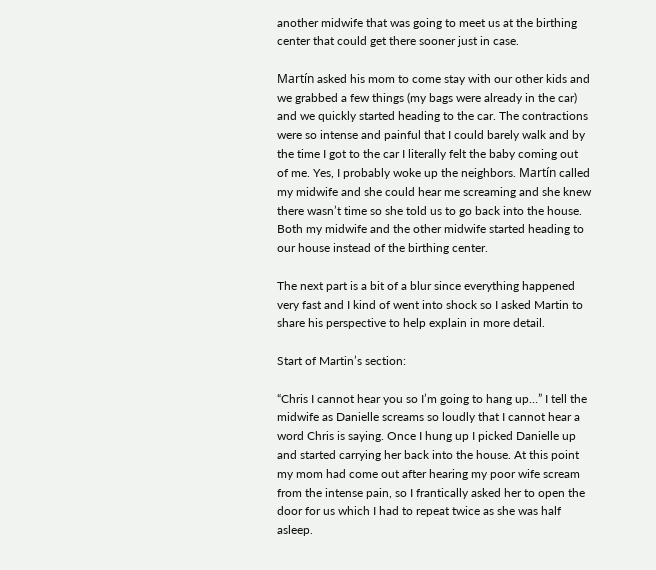another midwife that was going to meet us at the birthing center that could get there sooner just in case.

Martín asked his mom to come stay with our other kids and we grabbed a few things (my bags were already in the car) and we quickly started heading to the car. The contractions were so intense and painful that I could barely walk and by the time I got to the car I literally felt the baby coming out of me. Yes, I probably woke up the neighbors. Martín called my midwife and she could hear me screaming and she knew there wasn’t time so she told us to go back into the house. Both my midwife and the other midwife started heading to our house instead of the birthing center.

The next part is a bit of a blur since everything happened very fast and I kind of went into shock so I asked Martin to share his perspective to help explain in more detail.

Start of Martin’s section:

“Chris I cannot hear you so I’m going to hang up…” I tell the midwife as Danielle screams so loudly that I cannot hear a word Chris is saying. Once I hung up I picked Danielle up and started carrying her back into the house. At this point my mom had come out after hearing my poor wife scream from the intense pain, so I frantically asked her to open the door for us which I had to repeat twice as she was half asleep.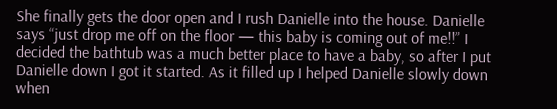She finally gets the door open and I rush Danielle into the house. Danielle says “just drop me off on the floor — this baby is coming out of me!!” I decided the bathtub was a much better place to have a baby, so after I put Danielle down I got it started. As it filled up I helped Danielle slowly down when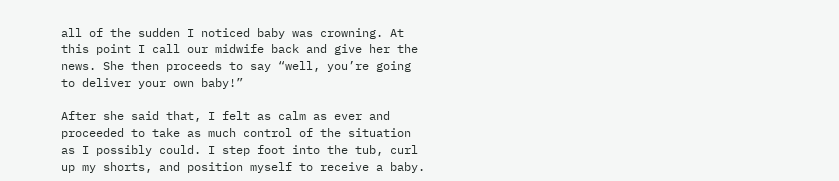all of the sudden I noticed baby was crowning. At this point I call our midwife back and give her the news. She then proceeds to say “well, you’re going to deliver your own baby!”

After she said that, I felt as calm as ever and proceeded to take as much control of the situation as I possibly could. I step foot into the tub, curl up my shorts, and position myself to receive a baby.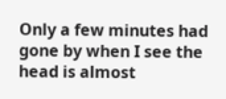Only a few minutes had gone by when I see the head is almost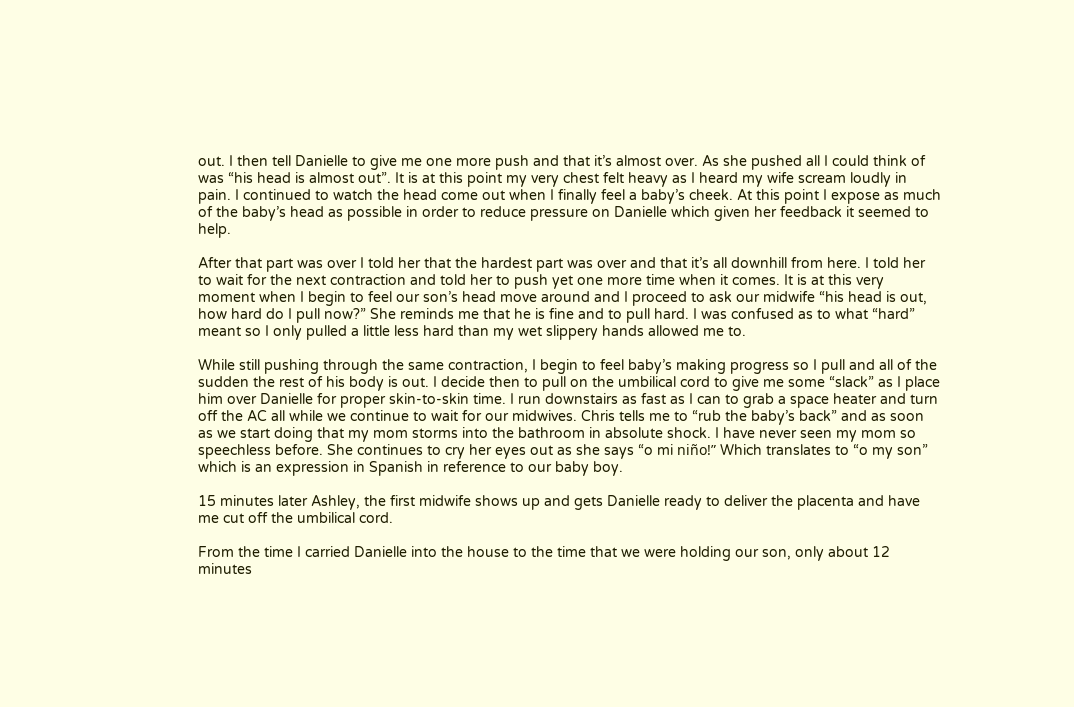out. I then tell Danielle to give me one more push and that it’s almost over. As she pushed all I could think of was “his head is almost out”. It is at this point my very chest felt heavy as I heard my wife scream loudly in pain. I continued to watch the head come out when I finally feel a baby’s cheek. At this point I expose as much of the baby’s head as possible in order to reduce pressure on Danielle which given her feedback it seemed to help.

After that part was over I told her that the hardest part was over and that it’s all downhill from here. I told her to wait for the next contraction and told her to push yet one more time when it comes. It is at this very moment when I begin to feel our son’s head move around and I proceed to ask our midwife “his head is out, how hard do I pull now?” She reminds me that he is fine and to pull hard. I was confused as to what “hard” meant so I only pulled a little less hard than my wet slippery hands allowed me to.

While still pushing through the same contraction, I begin to feel baby’s making progress so I pull and all of the sudden the rest of his body is out. I decide then to pull on the umbilical cord to give me some “slack” as I place him over Danielle for proper skin-to-skin time. I run downstairs as fast as I can to grab a space heater and turn off the AC all while we continue to wait for our midwives. Chris tells me to “rub the baby’s back” and as soon as we start doing that my mom storms into the bathroom in absolute shock. I have never seen my mom so speechless before. She continues to cry her eyes out as she says “o mi niño!” Which translates to “o my son” which is an expression in Spanish in reference to our baby boy.

15 minutes later Ashley, the first midwife shows up and gets Danielle ready to deliver the placenta and have me cut off the umbilical cord.

From the time I carried Danielle into the house to the time that we were holding our son, only about 12 minutes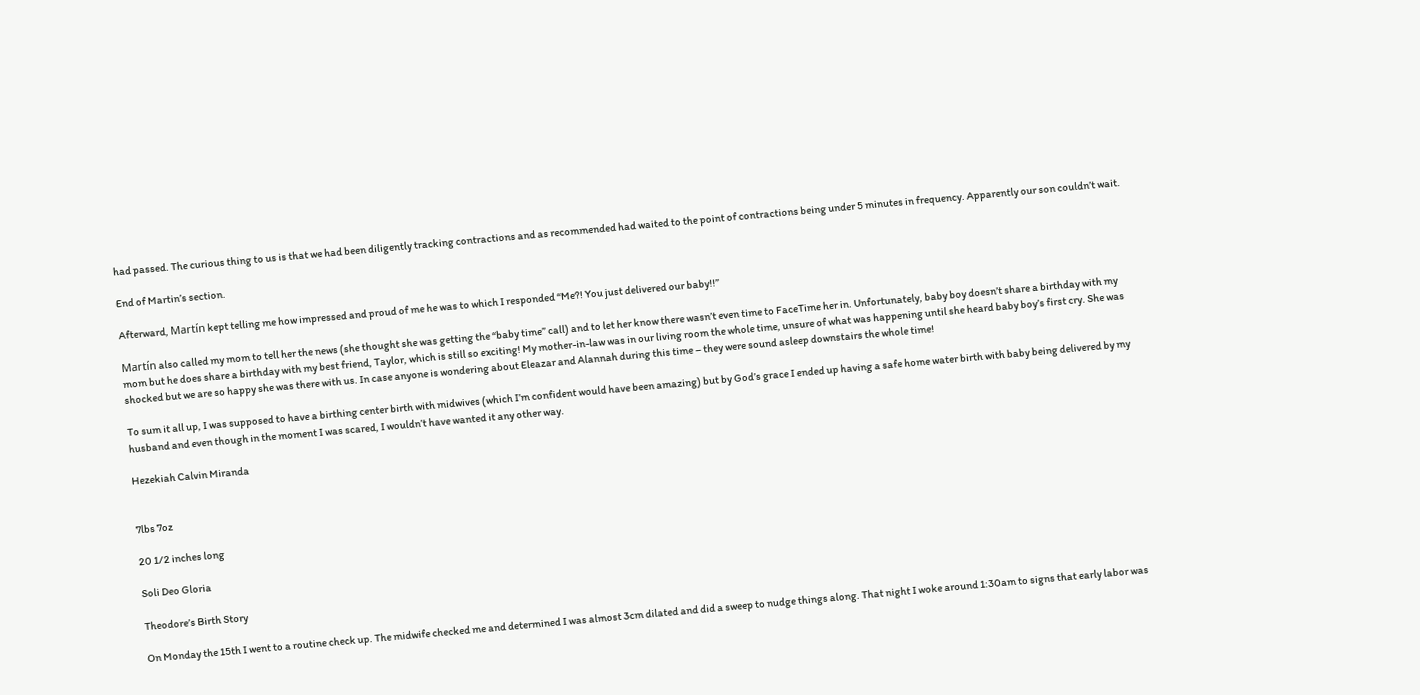had passed. The curious thing to us is that we had been diligently tracking contractions and as recommended had waited to the point of contractions being under 5 minutes in frequency. Apparently our son couldn’t wait.

End of Martin’s section.

Afterward, Martín kept telling me how impressed and proud of me he was to which I responded “Me?! You just delivered our baby!!”

Martín also called my mom to tell her the news (she thought she was getting the “baby time” call) and to let her know there wasn’t even time to FaceTime her in. Unfortunately, baby boy doesn’t share a birthday with my mom but he does share a birthday with my best friend, Taylor, which is still so exciting! My mother-in-law was in our living room the whole time, unsure of what was happening until she heard baby boy’s first cry. She was shocked but we are so happy she was there with us. In case anyone is wondering about Eleazar and Alannah during this time – they were sound asleep downstairs the whole time!

To sum it all up, I was supposed to have a birthing center birth with midwives (which I’m confident would have been amazing) but by God’s grace I ended up having a safe home water birth with baby being delivered by my husband and even though in the moment I was scared, I wouldn’t have wanted it any other way.

Hezekiah Calvin Miranda


7lbs 7oz

20 1/2 inches long

Soli Deo Gloria

Theodore’s Birth Story

On Monday the 15th I went to a routine check up. The midwife checked me and determined I was almost 3cm dilated and did a sweep to nudge things along. That night I woke around 1:30am to signs that early labor was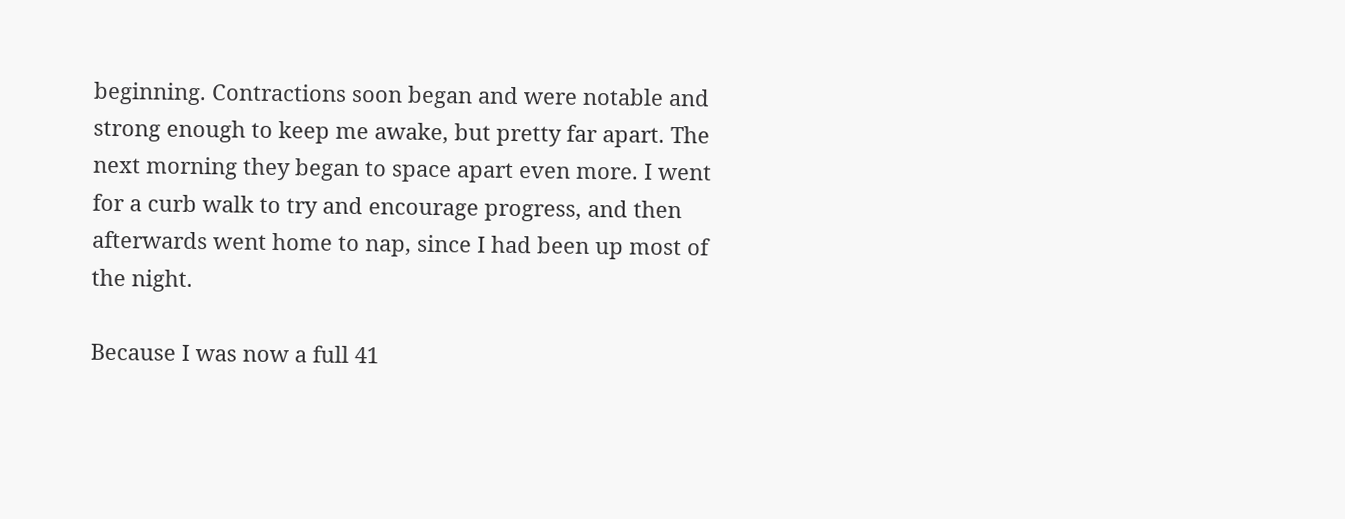beginning. Contractions soon began and were notable and strong enough to keep me awake, but pretty far apart. The next morning they began to space apart even more. I went for a curb walk to try and encourage progress, and then afterwards went home to nap, since I had been up most of the night.

Because I was now a full 41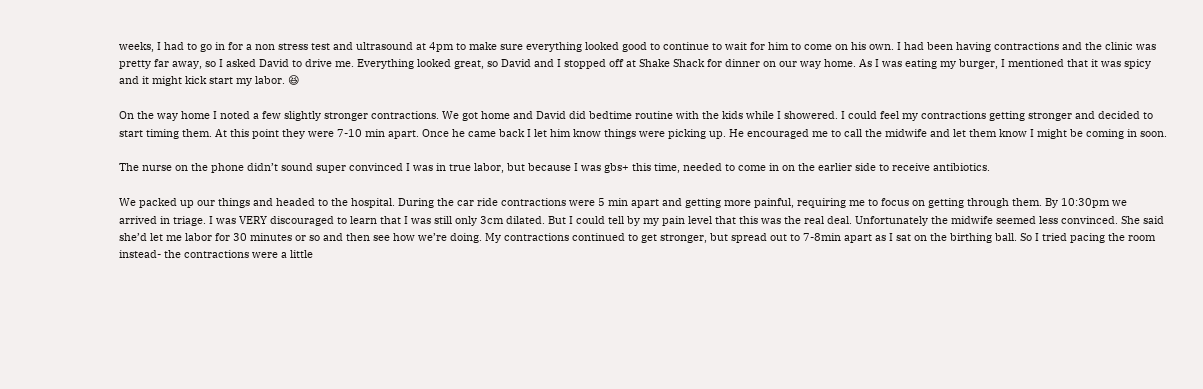weeks, I had to go in for a non stress test and ultrasound at 4pm to make sure everything looked good to continue to wait for him to come on his own. I had been having contractions and the clinic was pretty far away, so I asked David to drive me. Everything looked great, so David and I stopped off at Shake Shack for dinner on our way home. As I was eating my burger, I mentioned that it was spicy and it might kick start my labor. 😆

On the way home I noted a few slightly stronger contractions. We got home and David did bedtime routine with the kids while I showered. I could feel my contractions getting stronger and decided to start timing them. At this point they were 7-10 min apart. Once he came back I let him know things were picking up. He encouraged me to call the midwife and let them know I might be coming in soon.

The nurse on the phone didn’t sound super convinced I was in true labor, but because I was gbs+ this time, needed to come in on the earlier side to receive antibiotics.

We packed up our things and headed to the hospital. During the car ride contractions were 5 min apart and getting more painful, requiring me to focus on getting through them. By 10:30pm we arrived in triage. I was VERY discouraged to learn that I was still only 3cm dilated. But I could tell by my pain level that this was the real deal. Unfortunately the midwife seemed less convinced. She said she’d let me labor for 30 minutes or so and then see how we’re doing. My contractions continued to get stronger, but spread out to 7-8min apart as I sat on the birthing ball. So I tried pacing the room instead- the contractions were a little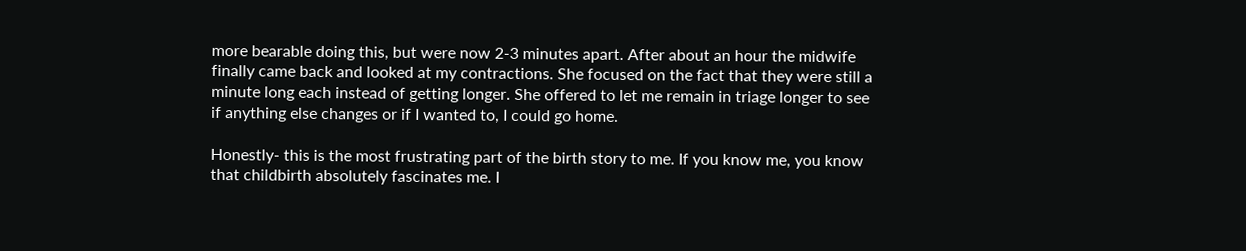more bearable doing this, but were now 2-3 minutes apart. After about an hour the midwife finally came back and looked at my contractions. She focused on the fact that they were still a minute long each instead of getting longer. She offered to let me remain in triage longer to see if anything else changes or if I wanted to, I could go home.

Honestly- this is the most frustrating part of the birth story to me. If you know me, you know that childbirth absolutely fascinates me. I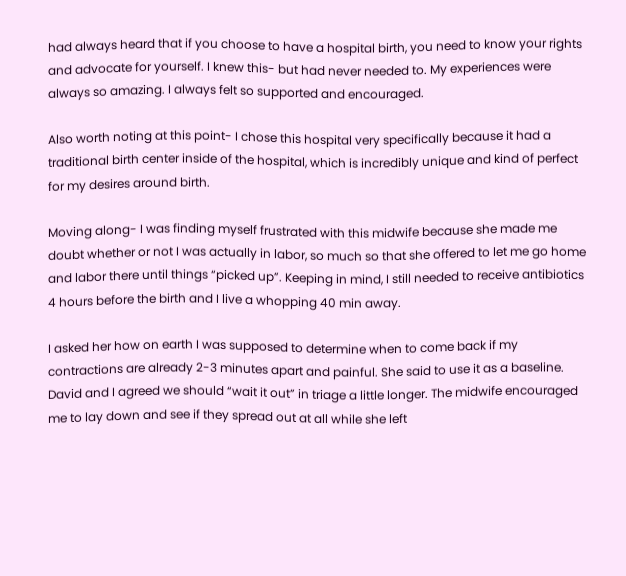had always heard that if you choose to have a hospital birth, you need to know your rights and advocate for yourself. I knew this- but had never needed to. My experiences were always so amazing. I always felt so supported and encouraged.

Also worth noting at this point- I chose this hospital very specifically because it had a traditional birth center inside of the hospital, which is incredibly unique and kind of perfect for my desires around birth.

Moving along- I was finding myself frustrated with this midwife because she made me doubt whether or not I was actually in labor, so much so that she offered to let me go home and labor there until things “picked up”. Keeping in mind, I still needed to receive antibiotics 4 hours before the birth and I live a whopping 40 min away.

I asked her how on earth I was supposed to determine when to come back if my contractions are already 2-3 minutes apart and painful. She said to use it as a baseline. David and I agreed we should “wait it out” in triage a little longer. The midwife encouraged me to lay down and see if they spread out at all while she left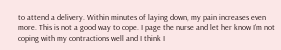to attend a delivery. Within minutes of laying down, my pain increases even more. This is not a good way to cope. I page the nurse and let her know I’m not coping with my contractions well and I think I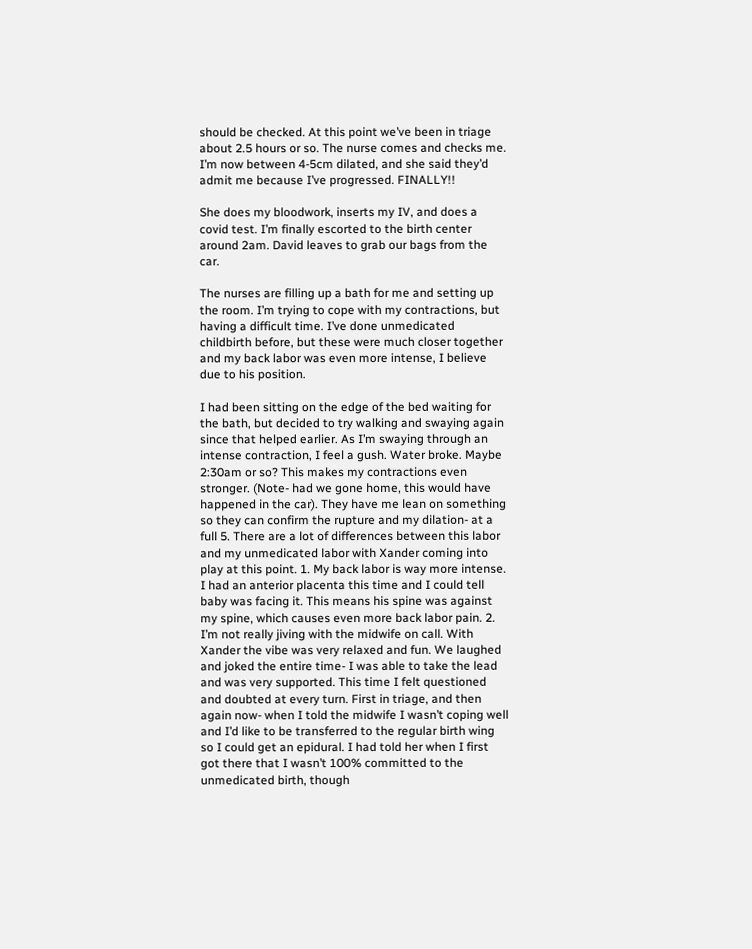should be checked. At this point we’ve been in triage about 2.5 hours or so. The nurse comes and checks me. I’m now between 4-5cm dilated, and she said they’d admit me because I’ve progressed. FINALLY!!

She does my bloodwork, inserts my IV, and does a covid test. I’m finally escorted to the birth center around 2am. David leaves to grab our bags from the car.

The nurses are filling up a bath for me and setting up the room. I’m trying to cope with my contractions, but having a difficult time. I’ve done unmedicated childbirth before, but these were much closer together and my back labor was even more intense, I believe due to his position.

I had been sitting on the edge of the bed waiting for the bath, but decided to try walking and swaying again since that helped earlier. As I’m swaying through an intense contraction, I feel a gush. Water broke. Maybe 2:30am or so? This makes my contractions even stronger. (Note- had we gone home, this would have happened in the car). They have me lean on something so they can confirm the rupture and my dilation- at a full 5. There are a lot of differences between this labor and my unmedicated labor with Xander coming into play at this point. 1. My back labor is way more intense. I had an anterior placenta this time and I could tell baby was facing it. This means his spine was against my spine, which causes even more back labor pain. 2. I’m not really jiving with the midwife on call. With Xander the vibe was very relaxed and fun. We laughed and joked the entire time- I was able to take the lead and was very supported. This time I felt questioned and doubted at every turn. First in triage, and then again now- when I told the midwife I wasn’t coping well and I’d like to be transferred to the regular birth wing so I could get an epidural. I had told her when I first got there that I wasn’t 100% committed to the unmedicated birth, though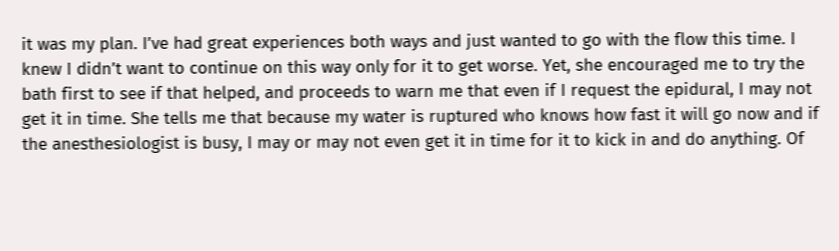it was my plan. I’ve had great experiences both ways and just wanted to go with the flow this time. I knew I didn’t want to continue on this way only for it to get worse. Yet, she encouraged me to try the bath first to see if that helped, and proceeds to warn me that even if I request the epidural, I may not get it in time. She tells me that because my water is ruptured who knows how fast it will go now and if the anesthesiologist is busy, I may or may not even get it in time for it to kick in and do anything. Of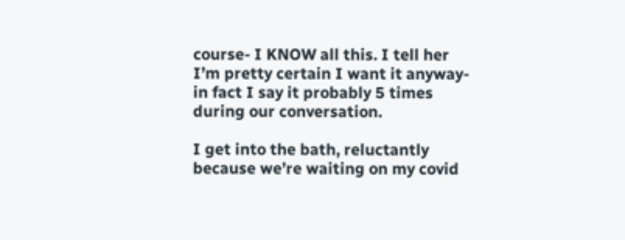course- I KNOW all this. I tell her I’m pretty certain I want it anyway- in fact I say it probably 5 times during our conversation.

I get into the bath, reluctantly because we’re waiting on my covid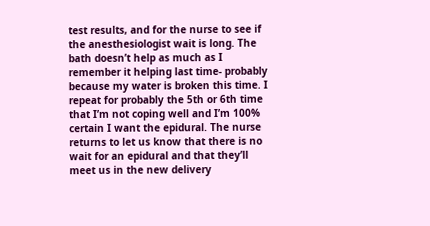test results, and for the nurse to see if the anesthesiologist wait is long. The bath doesn’t help as much as I remember it helping last time- probably because my water is broken this time. I repeat for probably the 5th or 6th time that I’m not coping well and I’m 100% certain I want the epidural. The nurse returns to let us know that there is no wait for an epidural and that they’ll meet us in the new delivery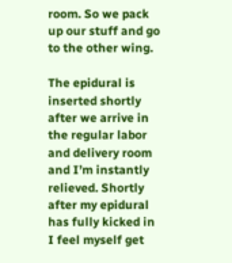room. So we pack up our stuff and go to the other wing.

The epidural is inserted shortly after we arrive in the regular labor and delivery room and I’m instantly relieved. Shortly after my epidural has fully kicked in I feel myself get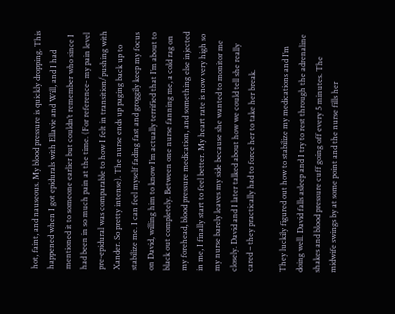hot, faint, and nauseous. My blood pressure is quickly dropping. This happened when I got epidurals with Ellavie and Will, and I had mentioned it to someone earlier but couldn’t remember who since I had been in so much pain at the time. (For reference- my pain level pre-epidural was comparable to how I felt in transition/pushing with Xander. So pretty intense). The nurse ends up paging back up to stabilize me. I can feel myself fading fast and groggily keep my focus on David, willing him to know I’m actually terrified that I’m about to black out completely. Between one nurse fanning me, a cold rag on my forehead, blood pressure medication, and something else injected in me, I finally start to feel better. My heart rate is now very high so my nurse barely leaves my side because she wanted to monitor me closely. David and I later talked about how we could tell she really cared – they practically had to force her to take her break.

They luckily figured out how to stabilize my medications and I’m doing well. David falls asleep and I try to rest through the adrenaline shakes and blood pressure cuff going off every 5 minutes. The midwife swings by at some point and the nurse fills her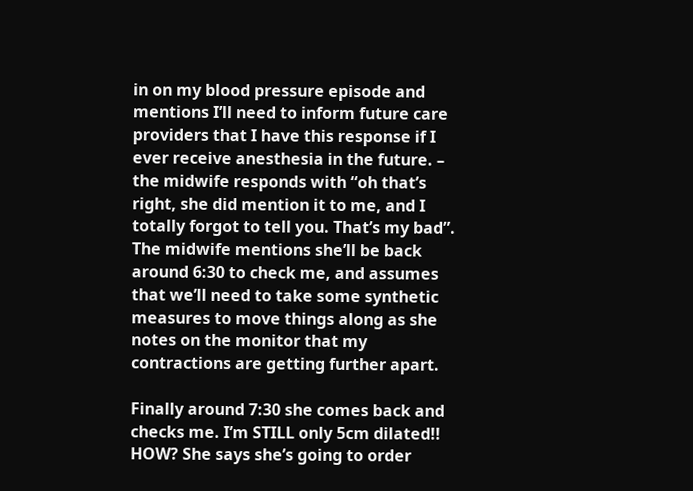in on my blood pressure episode and mentions I’ll need to inform future care providers that I have this response if I ever receive anesthesia in the future. – the midwife responds with “oh that’s right, she did mention it to me, and I totally forgot to tell you. That’s my bad”. The midwife mentions she’ll be back around 6:30 to check me, and assumes that we’ll need to take some synthetic measures to move things along as she notes on the monitor that my contractions are getting further apart.

Finally around 7:30 she comes back and checks me. I’m STILL only 5cm dilated!! HOW? She says she’s going to order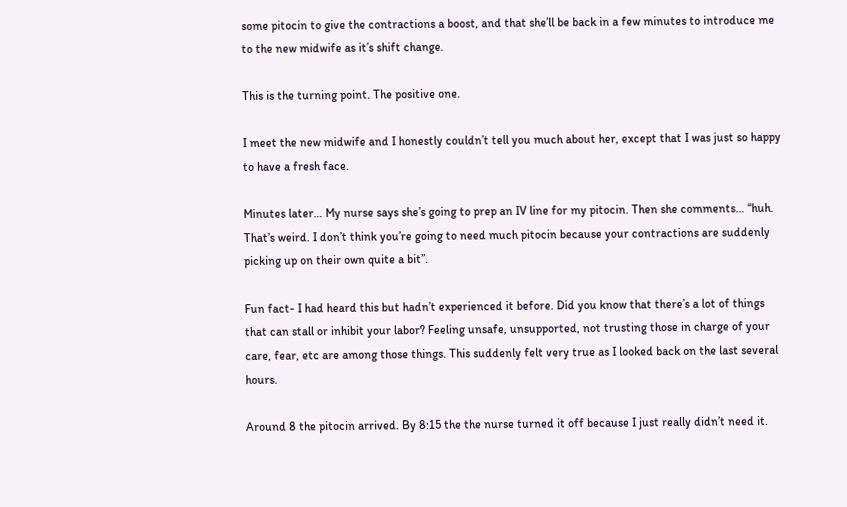some pitocin to give the contractions a boost, and that she’ll be back in a few minutes to introduce me to the new midwife as it’s shift change.

This is the turning point. The positive one.

I meet the new midwife and I honestly couldn’t tell you much about her, except that I was just so happy to have a fresh face.

Minutes later… My nurse says she’s going to prep an IV line for my pitocin. Then she comments… “huh. That’s weird. I don’t think you’re going to need much pitocin because your contractions are suddenly picking up on their own quite a bit”.

Fun fact- I had heard this but hadn’t experienced it before. Did you know that there’s a lot of things that can stall or inhibit your labor? Feeling unsafe, unsupported, not trusting those in charge of your care, fear, etc are among those things. This suddenly felt very true as I looked back on the last several hours.

Around 8 the pitocin arrived. By 8:15 the the nurse turned it off because I just really didn’t need it.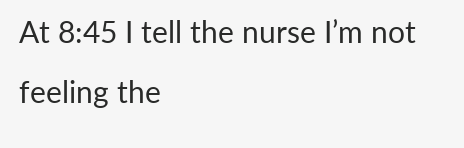At 8:45 I tell the nurse I’m not feeling the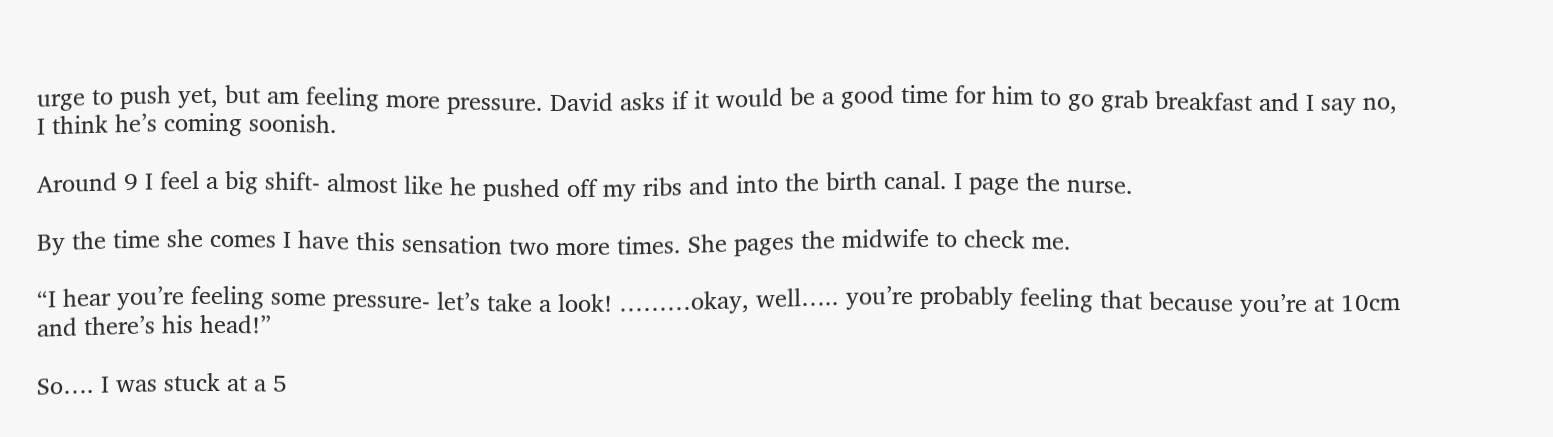urge to push yet, but am feeling more pressure. David asks if it would be a good time for him to go grab breakfast and I say no, I think he’s coming soonish.

Around 9 I feel a big shift- almost like he pushed off my ribs and into the birth canal. I page the nurse.

By the time she comes I have this sensation two more times. She pages the midwife to check me.

“I hear you’re feeling some pressure- let’s take a look! ………okay, well….. you’re probably feeling that because you’re at 10cm and there’s his head!”

So…. I was stuck at a 5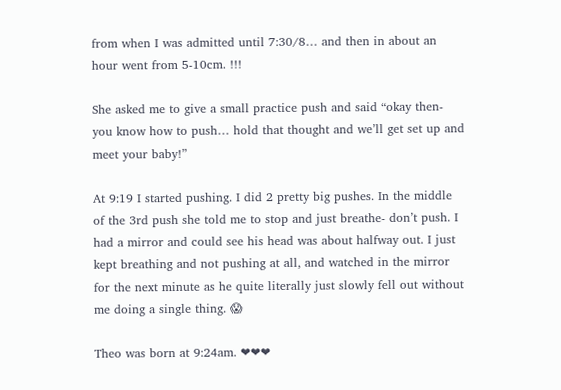from when I was admitted until 7:30/8… and then in about an hour went from 5-10cm. !!!

She asked me to give a small practice push and said “okay then- you know how to push… hold that thought and we’ll get set up and meet your baby!”

At 9:19 I started pushing. I did 2 pretty big pushes. In the middle of the 3rd push she told me to stop and just breathe- don’t push. I had a mirror and could see his head was about halfway out. I just kept breathing and not pushing at all, and watched in the mirror for the next minute as he quite literally just slowly fell out without me doing a single thing. 😱

Theo was born at 9:24am. ❤❤❤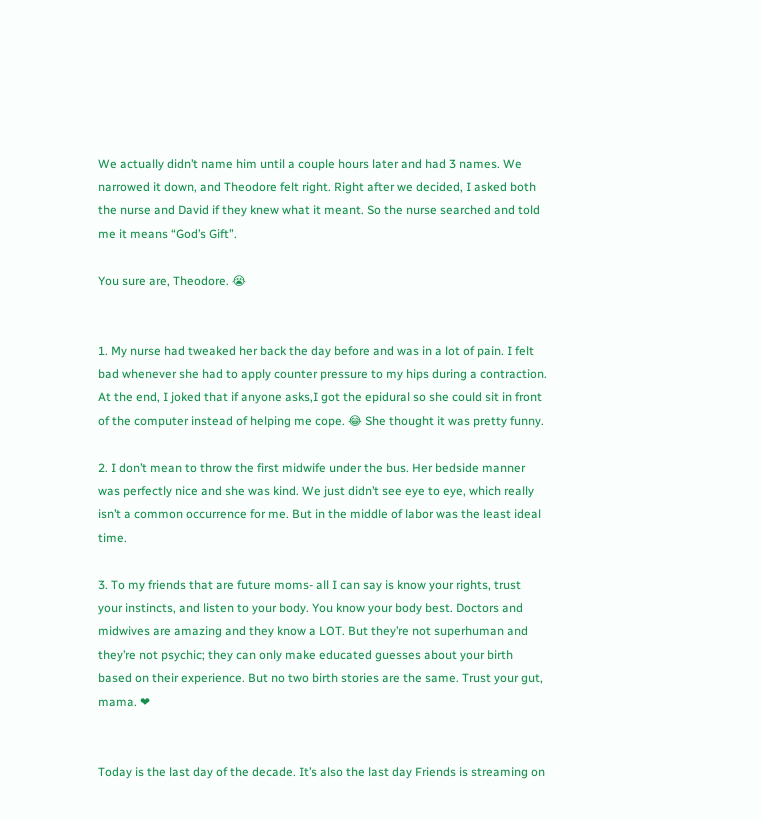We actually didn’t name him until a couple hours later and had 3 names. We narrowed it down, and Theodore felt right. Right after we decided, I asked both the nurse and David if they knew what it meant. So the nurse searched and told me it means “God’s Gift”.

You sure are, Theodore. 😭


1. My nurse had tweaked her back the day before and was in a lot of pain. I felt bad whenever she had to apply counter pressure to my hips during a contraction. At the end, I joked that if anyone asks,I got the epidural so she could sit in front of the computer instead of helping me cope. 😂 She thought it was pretty funny.

2. I don’t mean to throw the first midwife under the bus. Her bedside manner was perfectly nice and she was kind. We just didn’t see eye to eye, which really isn’t a common occurrence for me. But in the middle of labor was the least ideal time.

3. To my friends that are future moms- all I can say is know your rights, trust your instincts, and listen to your body. You know your body best. Doctors and midwives are amazing and they know a LOT. But they’re not superhuman and they’re not psychic; they can only make educated guesses about your birth based on their experience. But no two birth stories are the same. Trust your gut, mama. ❤


Today is the last day of the decade. It’s also the last day Friends is streaming on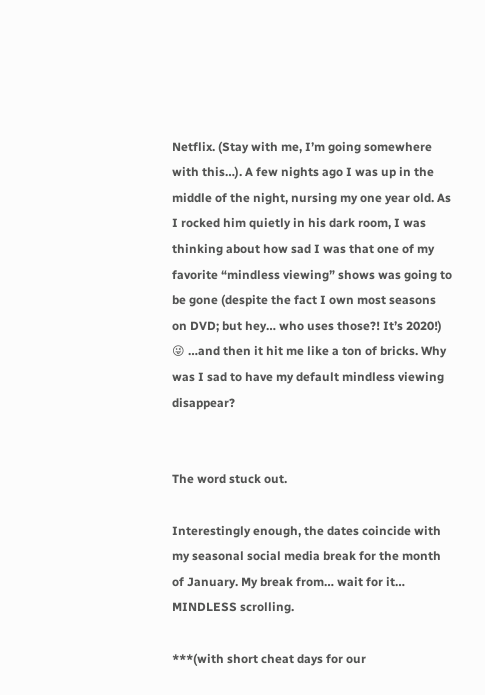Netflix. (Stay with me, I’m going somewhere with this…). A few nights ago I was up in the middle of the night, nursing my one year old. As I rocked him quietly in his dark room, I was thinking about how sad I was that one of my favorite “mindless viewing” shows was going to be gone (despite the fact I own most seasons on DVD; but hey… who uses those?! It’s 2020!) 😜 …and then it hit me like a ton of bricks. Why was I sad to have my default mindless viewing disappear?


The word stuck out.

Interestingly enough, the dates coincide with my seasonal social media break for the month of January. My break from… wait for it… MINDLESS scrolling.

***(with short cheat days for our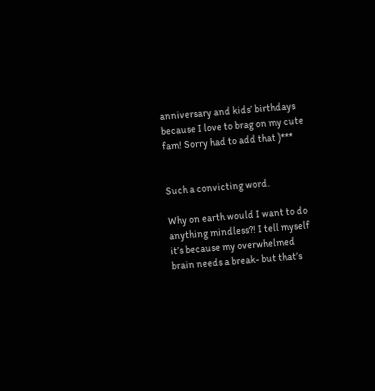anniversary and kids’ birthdays because I love to brag on my cute fam! Sorry had to add that )***


Such a convicting word.

Why on earth would I want to do anything mindless?! I tell myself it’s because my overwhelmed brain needs a break- but that’s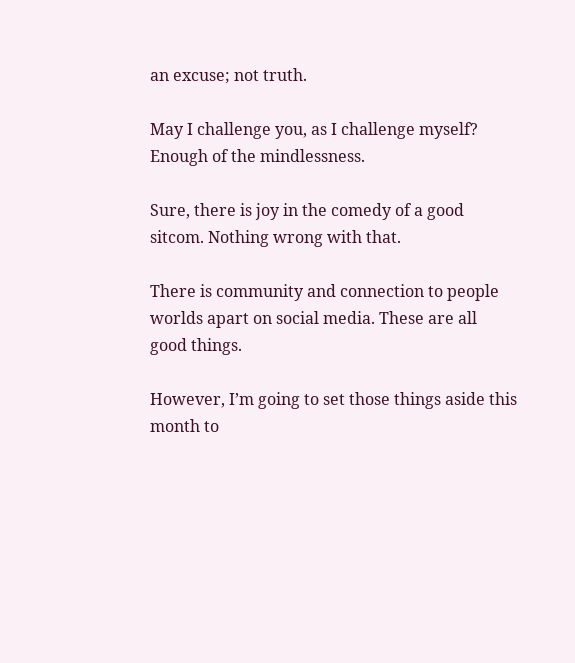an excuse; not truth.

May I challenge you, as I challenge myself? Enough of the mindlessness.

Sure, there is joy in the comedy of a good sitcom. Nothing wrong with that.

There is community and connection to people worlds apart on social media. These are all good things.

However, I’m going to set those things aside this month to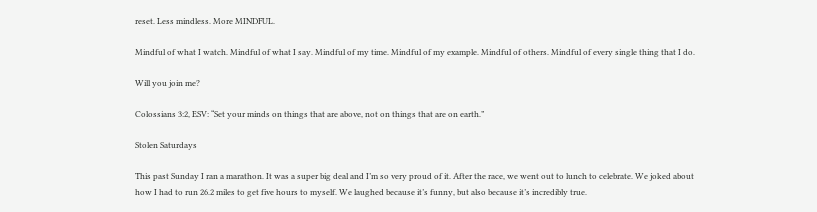reset. Less mindless. More MINDFUL.

Mindful of what I watch. Mindful of what I say. Mindful of my time. Mindful of my example. Mindful of others. Mindful of every single thing that I do.

Will you join me?

Colossians 3:2, ESV: “Set your minds on things that are above, not on things that are on earth.”

Stolen Saturdays

This past Sunday I ran a marathon. It was a super big deal and I’m so very proud of it. After the race, we went out to lunch to celebrate. We joked about how I had to run 26.2 miles to get five hours to myself. We laughed because it’s funny, but also because it’s incredibly true.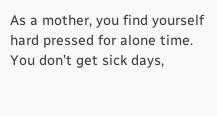As a mother, you find yourself hard pressed for alone time. You don’t get sick days,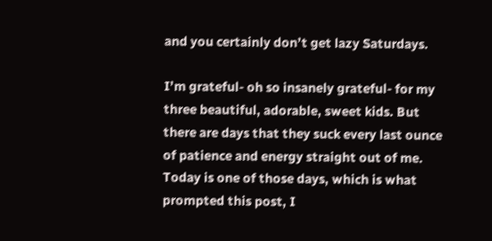and you certainly don’t get lazy Saturdays.

I’m grateful- oh so insanely grateful- for my three beautiful, adorable, sweet kids. But there are days that they suck every last ounce of patience and energy straight out of me. Today is one of those days, which is what prompted this post, I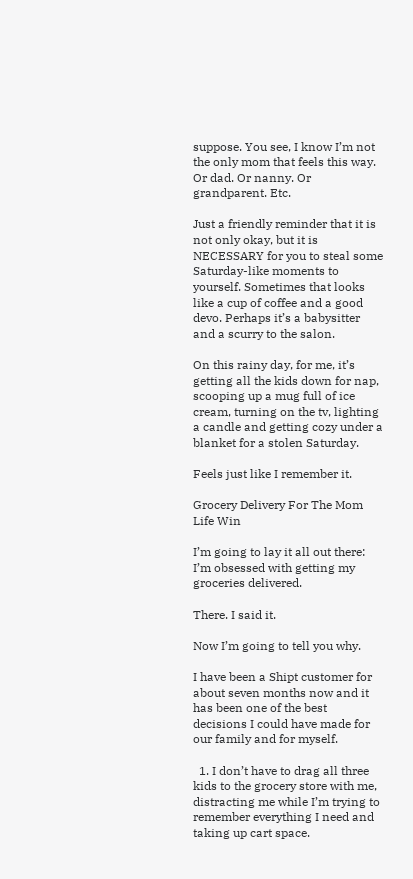suppose. You see, I know I’m not the only mom that feels this way. Or dad. Or nanny. Or grandparent. Etc.

Just a friendly reminder that it is not only okay, but it is NECESSARY for you to steal some Saturday-like moments to yourself. Sometimes that looks like a cup of coffee and a good devo. Perhaps it’s a babysitter and a scurry to the salon.

On this rainy day, for me, it’s getting all the kids down for nap, scooping up a mug full of ice cream, turning on the tv, lighting a candle and getting cozy under a blanket for a stolen Saturday.

Feels just like I remember it.

Grocery Delivery For The Mom Life Win

I’m going to lay it all out there: I’m obsessed with getting my groceries delivered.

There. I said it.

Now I’m going to tell you why.

I have been a Shipt customer for about seven months now and it has been one of the best decisions I could have made for our family and for myself.

  1. I don’t have to drag all three kids to the grocery store with me, distracting me while I’m trying to remember everything I need and taking up cart space.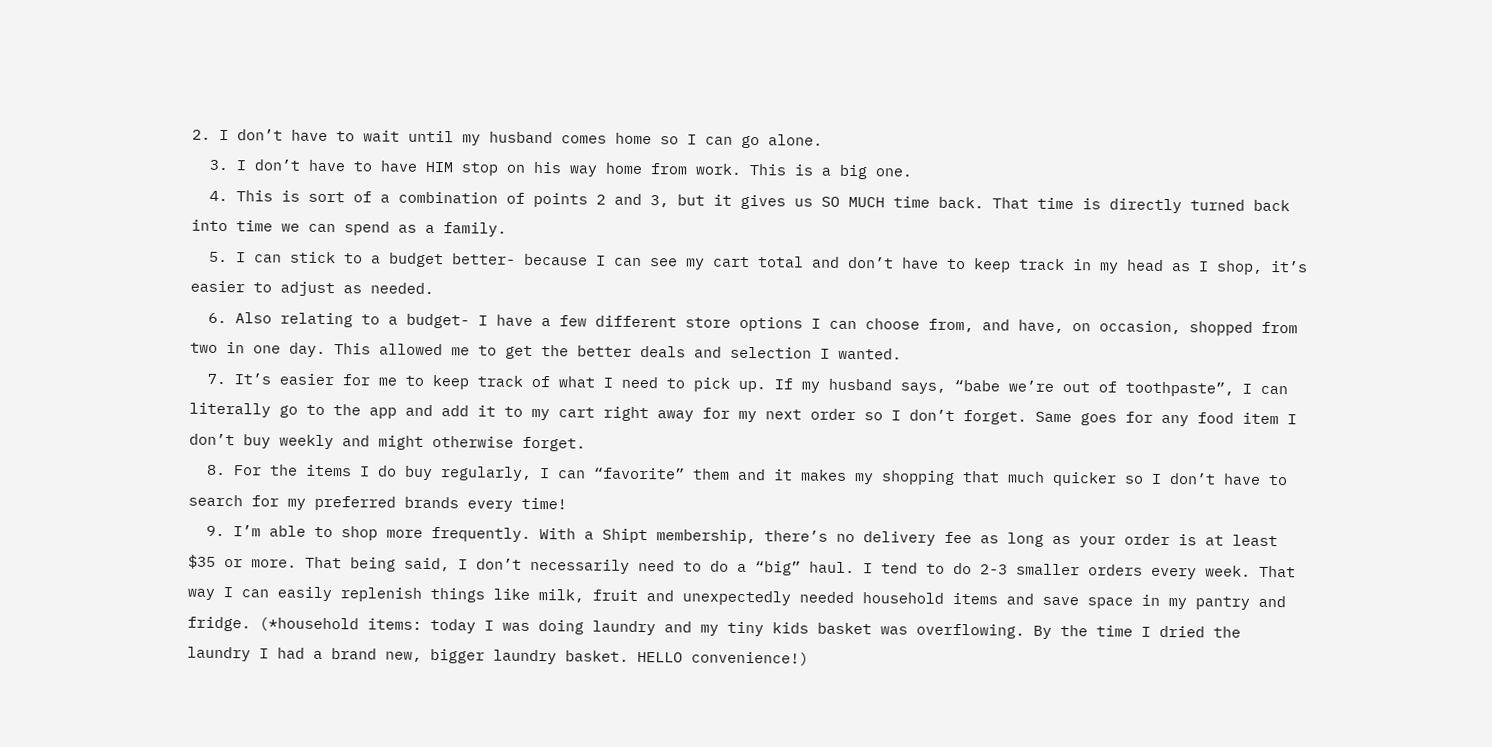2. I don’t have to wait until my husband comes home so I can go alone.
  3. I don’t have to have HIM stop on his way home from work. This is a big one.
  4. This is sort of a combination of points 2 and 3, but it gives us SO MUCH time back. That time is directly turned back into time we can spend as a family.
  5. I can stick to a budget better- because I can see my cart total and don’t have to keep track in my head as I shop, it’s easier to adjust as needed.
  6. Also relating to a budget- I have a few different store options I can choose from, and have, on occasion, shopped from two in one day. This allowed me to get the better deals and selection I wanted.
  7. It’s easier for me to keep track of what I need to pick up. If my husband says, “babe we’re out of toothpaste”, I can literally go to the app and add it to my cart right away for my next order so I don’t forget. Same goes for any food item I don’t buy weekly and might otherwise forget.
  8. For the items I do buy regularly, I can “favorite” them and it makes my shopping that much quicker so I don’t have to search for my preferred brands every time!
  9. I’m able to shop more frequently. With a Shipt membership, there’s no delivery fee as long as your order is at least $35 or more. That being said, I don’t necessarily need to do a “big” haul. I tend to do 2-3 smaller orders every week. That way I can easily replenish things like milk, fruit and unexpectedly needed household items and save space in my pantry and fridge. (*household items: today I was doing laundry and my tiny kids basket was overflowing. By the time I dried the laundry I had a brand new, bigger laundry basket. HELLO convenience!)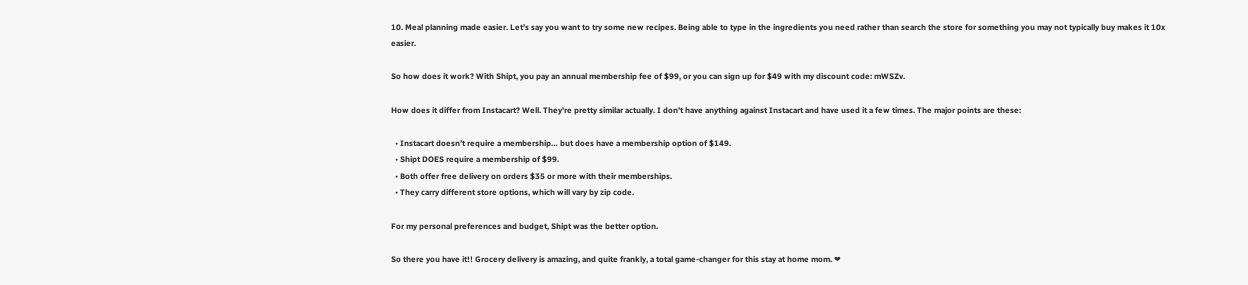10. Meal planning made easier. Let’s say you want to try some new recipes. Being able to type in the ingredients you need rather than search the store for something you may not typically buy makes it 10x easier.

So how does it work? With Shipt, you pay an annual membership fee of $99, or you can sign up for $49 with my discount code: mWSZv.

How does it differ from Instacart? Well. They’re pretty similar actually. I don’t have anything against Instacart and have used it a few times. The major points are these:

  • Instacart doesn’t require a membership… but does have a membership option of $149.
  • Shipt DOES require a membership of $99.
  • Both offer free delivery on orders $35 or more with their memberships.
  • They carry different store options, which will vary by zip code.

For my personal preferences and budget, Shipt was the better option.

So there you have it!! Grocery delivery is amazing, and quite frankly, a total game-changer for this stay at home mom. ❤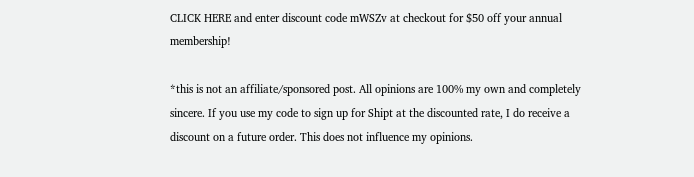CLICK HERE and enter discount code mWSZv at checkout for $50 off your annual membership!

*this is not an affiliate/sponsored post. All opinions are 100% my own and completely sincere. If you use my code to sign up for Shipt at the discounted rate, I do receive a discount on a future order. This does not influence my opinions.